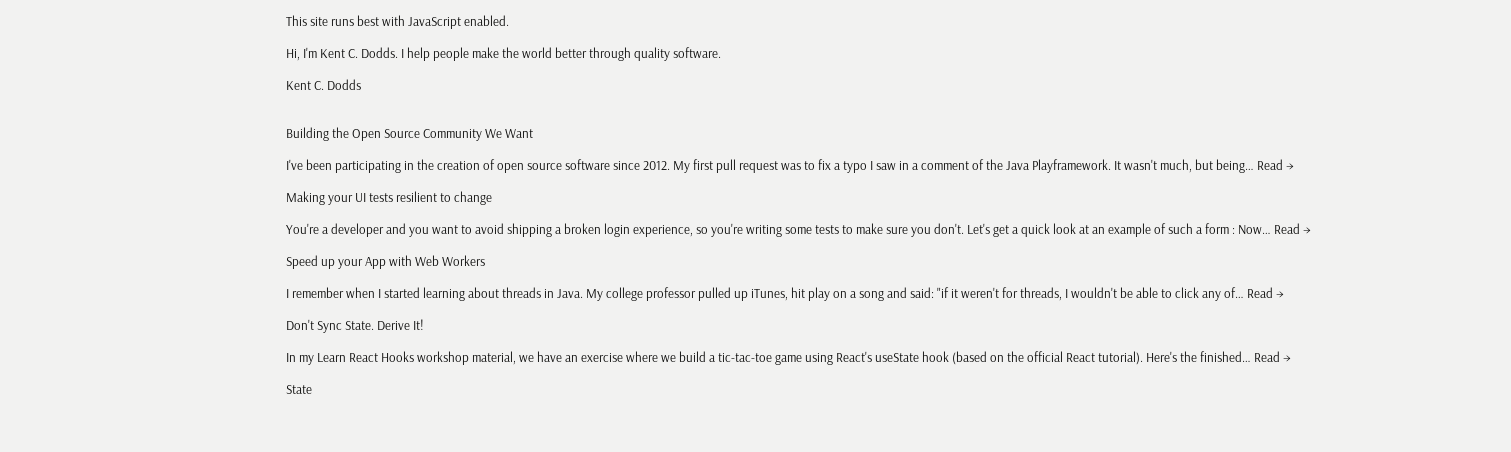This site runs best with JavaScript enabled.

Hi, I'm Kent C. Dodds. I help people make the world better through quality software.

Kent C. Dodds


Building the Open Source Community We Want

I've been participating in the creation of open source software since 2012. My first pull request was to fix a typo I saw in a comment of the Java Playframework. It wasn't much, but being… Read →

Making your UI tests resilient to change

You're a developer and you want to avoid shipping a broken login experience, so you're writing some tests to make sure you don't. Let's get a quick look at an example of such a form : Now… Read →

Speed up your App with Web Workers

I remember when I started learning about threads in Java. My college professor pulled up iTunes, hit play on a song and said: "if it weren't for threads, I wouldn't be able to click any of… Read →

Don't Sync State. Derive It!

In my Learn React Hooks workshop material, we have an exercise where we build a tic-tac-toe game using React's useState hook (based on the official React tutorial). Here's the finished… Read →

State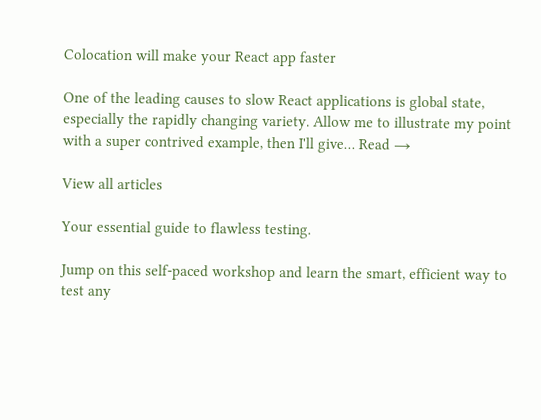Colocation will make your React app faster

One of the leading causes to slow React applications is global state, especially the rapidly changing variety. Allow me to illustrate my point with a super contrived example, then I'll give… Read →

View all articles

Your essential guide to flawless testing.

Jump on this self-paced workshop and learn the smart, efficient way to test any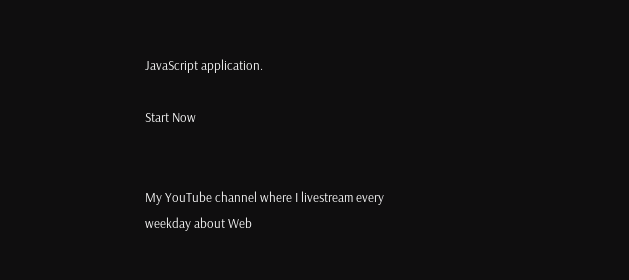JavaScript application.

Start Now


My YouTube channel where I livestream every weekday about Web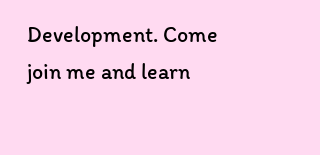Development. Come join me and learn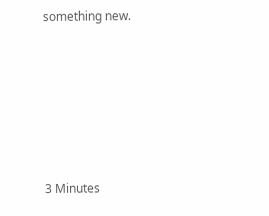something new.






3 Minutes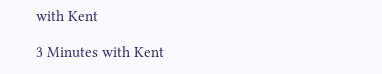with Kent

3 Minutes with Kent